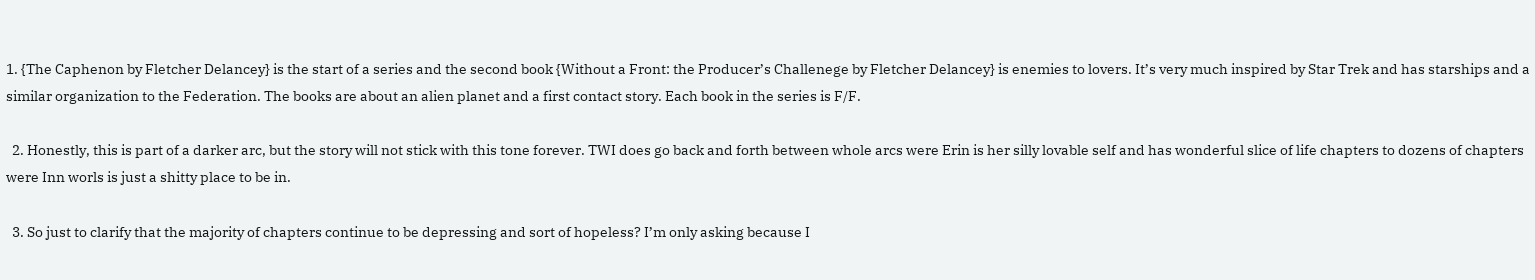1. {The Caphenon by Fletcher Delancey} is the start of a series and the second book {Without a Front: the Producer’s Challenege by Fletcher Delancey} is enemies to lovers. It’s very much inspired by Star Trek and has starships and a similar organization to the Federation. The books are about an alien planet and a first contact story. Each book in the series is F/F.

  2. Honestly, this is part of a darker arc, but the story will not stick with this tone forever. TWI does go back and forth between whole arcs were Erin is her silly lovable self and has wonderful slice of life chapters to dozens of chapters were Inn worls is just a shitty place to be in.

  3. So just to clarify that the majority of chapters continue to be depressing and sort of hopeless? I’m only asking because I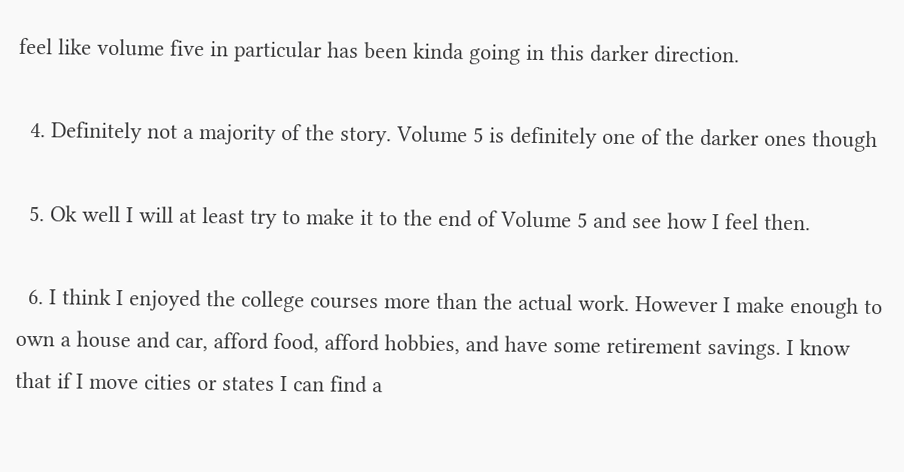feel like volume five in particular has been kinda going in this darker direction.

  4. Definitely not a majority of the story. Volume 5 is definitely one of the darker ones though

  5. Ok well I will at least try to make it to the end of Volume 5 and see how I feel then.

  6. I think I enjoyed the college courses more than the actual work. However I make enough to own a house and car, afford food, afford hobbies, and have some retirement savings. I know that if I move cities or states I can find a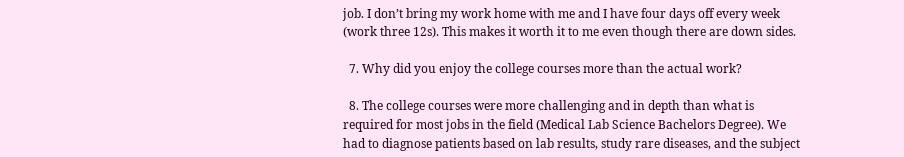job. I don’t bring my work home with me and I have four days off every week (work three 12s). This makes it worth it to me even though there are down sides.

  7. Why did you enjoy the college courses more than the actual work?

  8. The college courses were more challenging and in depth than what is required for most jobs in the field (Medical Lab Science Bachelors Degree). We had to diagnose patients based on lab results, study rare diseases, and the subject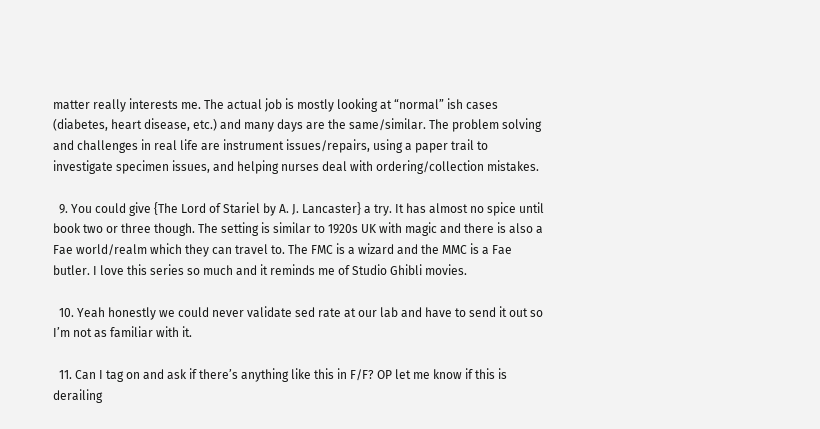matter really interests me. The actual job is mostly looking at “normal” ish cases (diabetes, heart disease, etc.) and many days are the same/similar. The problem solving and challenges in real life are instrument issues/repairs, using a paper trail to investigate specimen issues, and helping nurses deal with ordering/collection mistakes.

  9. You could give {The Lord of Stariel by A. J. Lancaster} a try. It has almost no spice until book two or three though. The setting is similar to 1920s UK with magic and there is also a Fae world/realm which they can travel to. The FMC is a wizard and the MMC is a Fae butler. I love this series so much and it reminds me of Studio Ghibli movies.

  10. Yeah honestly we could never validate sed rate at our lab and have to send it out so I’m not as familiar with it.

  11. Can I tag on and ask if there’s anything like this in F/F? OP let me know if this is derailing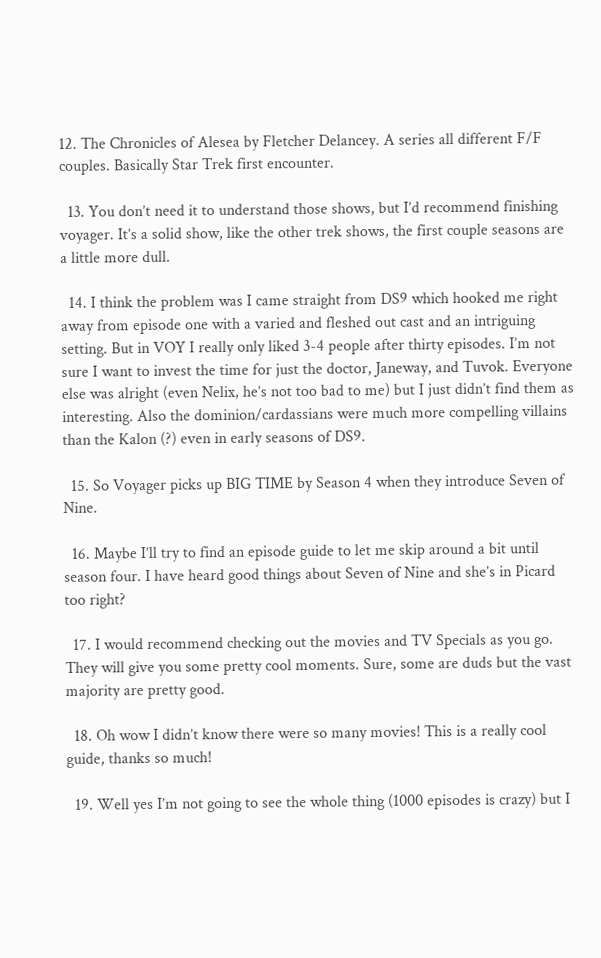12. The Chronicles of Alesea by Fletcher Delancey. A series all different F/F couples. Basically Star Trek first encounter.

  13. You don’t need it to understand those shows, but I’d recommend finishing voyager. It’s a solid show, like the other trek shows, the first couple seasons are a little more dull.

  14. I think the problem was I came straight from DS9 which hooked me right away from episode one with a varied and fleshed out cast and an intriguing setting. But in VOY I really only liked 3-4 people after thirty episodes. I’m not sure I want to invest the time for just the doctor, Janeway, and Tuvok. Everyone else was alright (even Nelix, he’s not too bad to me) but I just didn’t find them as interesting. Also the dominion/cardassians were much more compelling villains than the Kalon (?) even in early seasons of DS9.

  15. So Voyager picks up BIG TIME by Season 4 when they introduce Seven of Nine.

  16. Maybe I’ll try to find an episode guide to let me skip around a bit until season four. I have heard good things about Seven of Nine and she’s in Picard too right?

  17. I would recommend checking out the movies and TV Specials as you go. They will give you some pretty cool moments. Sure, some are duds but the vast majority are pretty good.

  18. Oh wow I didn’t know there were so many movies! This is a really cool guide, thanks so much!

  19. Well yes I’m not going to see the whole thing (1000 episodes is crazy) but I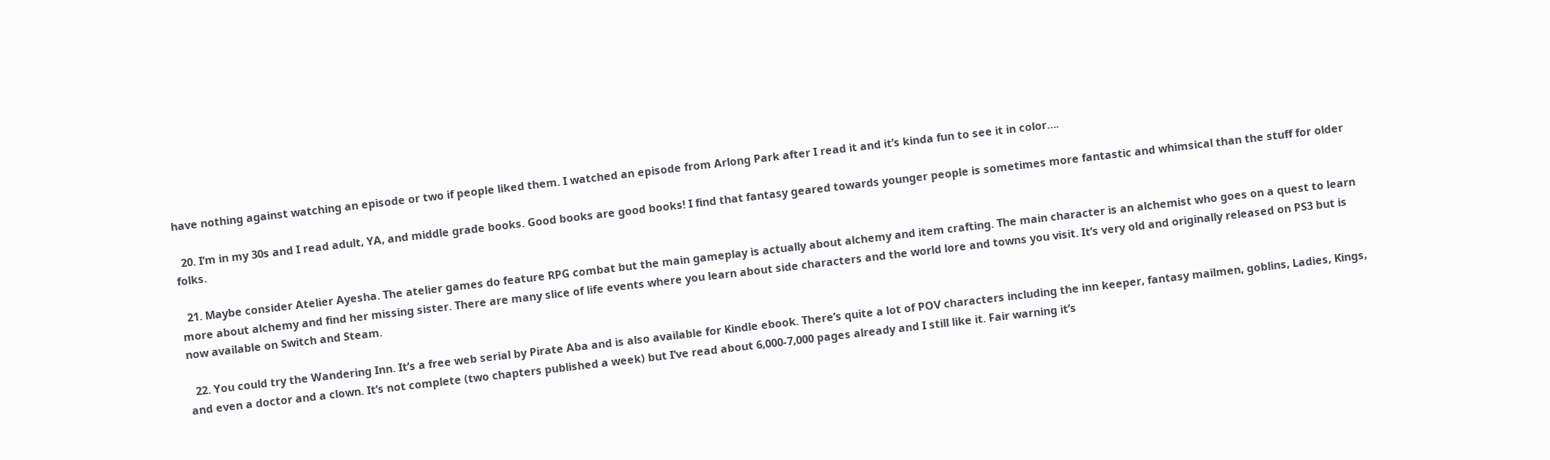have nothing against watching an episode or two if people liked them. I watched an episode from Arlong Park after I read it and it’s kinda fun to see it in color….

  20. I’m in my 30s and I read adult, YA, and middle grade books. Good books are good books! I find that fantasy geared towards younger people is sometimes more fantastic and whimsical than the stuff for older folks.

  21. Maybe consider Atelier Ayesha. The atelier games do feature RPG combat but the main gameplay is actually about alchemy and item crafting. The main character is an alchemist who goes on a quest to learn more about alchemy and find her missing sister. There are many slice of life events where you learn about side characters and the world lore and towns you visit. It’s very old and originally released on PS3 but is now available on Switch and Steam.

  22. You could try the Wandering Inn. It’s a free web serial by Pirate Aba and is also available for Kindle ebook. There’s quite a lot of POV characters including the inn keeper, fantasy mailmen, goblins, Ladies, Kings, and even a doctor and a clown. It’s not complete (two chapters published a week) but I’ve read about 6,000-7,000 pages already and I still like it. Fair warning it’s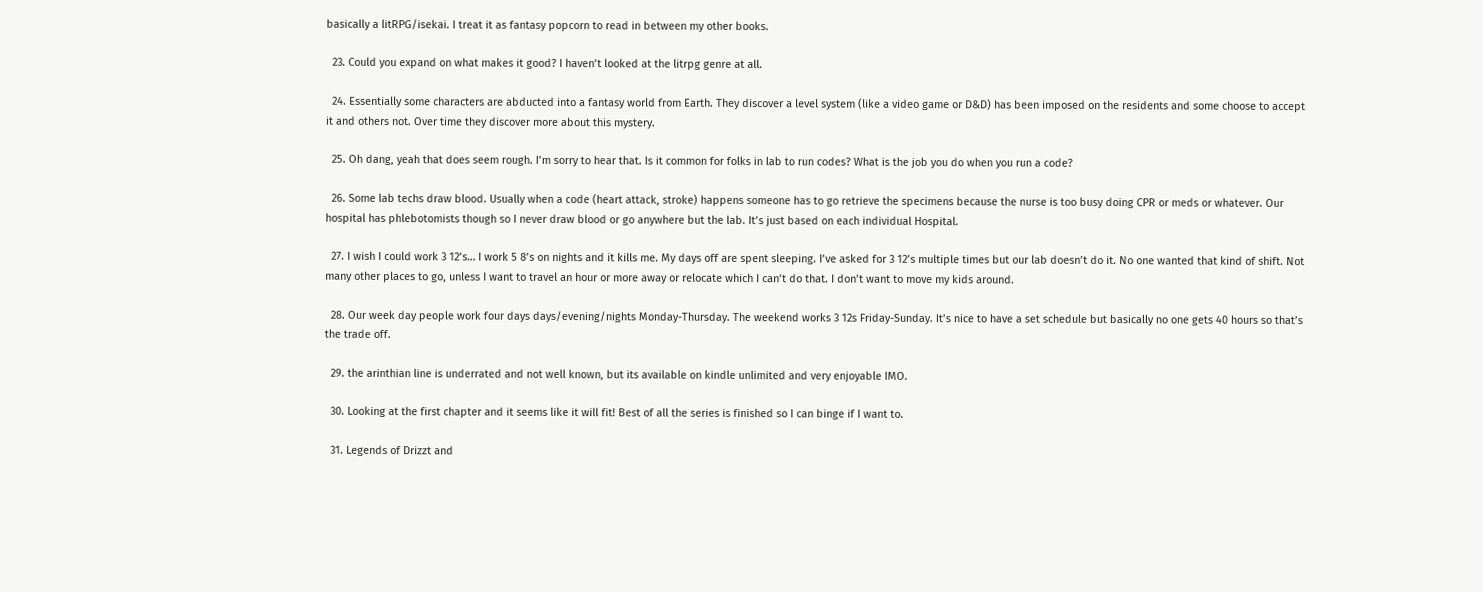basically a litRPG/isekai. I treat it as fantasy popcorn to read in between my other books.

  23. Could you expand on what makes it good? I haven’t looked at the litrpg genre at all.

  24. Essentially some characters are abducted into a fantasy world from Earth. They discover a level system (like a video game or D&D) has been imposed on the residents and some choose to accept it and others not. Over time they discover more about this mystery.

  25. Oh dang, yeah that does seem rough. I’m sorry to hear that. Is it common for folks in lab to run codes? What is the job you do when you run a code?

  26. Some lab techs draw blood. Usually when a code (heart attack, stroke) happens someone has to go retrieve the specimens because the nurse is too busy doing CPR or meds or whatever. Our hospital has phlebotomists though so I never draw blood or go anywhere but the lab. It’s just based on each individual Hospital.

  27. I wish I could work 3 12’s… I work 5 8’s on nights and it kills me. My days off are spent sleeping. I’ve asked for 3 12’s multiple times but our lab doesn’t do it. No one wanted that kind of shift. Not many other places to go, unless I want to travel an hour or more away or relocate which I can’t do that. I don’t want to move my kids around.

  28. Our week day people work four days days/evening/nights Monday-Thursday. The weekend works 3 12s Friday-Sunday. It’s nice to have a set schedule but basically no one gets 40 hours so that’s the trade off.

  29. the arinthian line is underrated and not well known, but its available on kindle unlimited and very enjoyable IMO.

  30. Looking at the first chapter and it seems like it will fit! Best of all the series is finished so I can binge if I want to.

  31. Legends of Drizzt and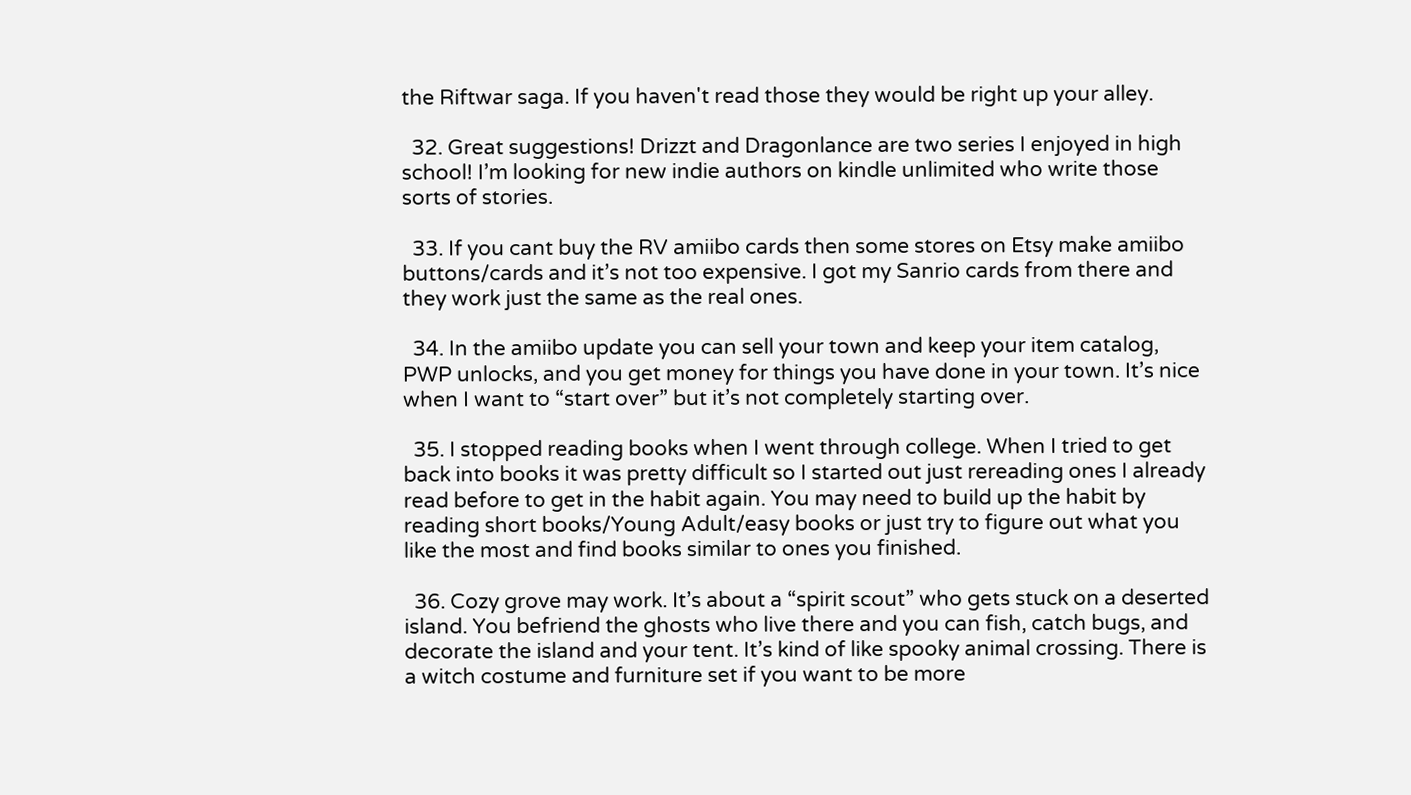the Riftwar saga. If you haven't read those they would be right up your alley.

  32. Great suggestions! Drizzt and Dragonlance are two series I enjoyed in high school! I’m looking for new indie authors on kindle unlimited who write those sorts of stories.

  33. If you cant buy the RV amiibo cards then some stores on Etsy make amiibo buttons/cards and it’s not too expensive. I got my Sanrio cards from there and they work just the same as the real ones.

  34. In the amiibo update you can sell your town and keep your item catalog, PWP unlocks, and you get money for things you have done in your town. It’s nice when I want to “start over” but it’s not completely starting over.

  35. I stopped reading books when I went through college. When I tried to get back into books it was pretty difficult so I started out just rereading ones I already read before to get in the habit again. You may need to build up the habit by reading short books/Young Adult/easy books or just try to figure out what you like the most and find books similar to ones you finished.

  36. Cozy grove may work. It’s about a “spirit scout” who gets stuck on a deserted island. You befriend the ghosts who live there and you can fish, catch bugs, and decorate the island and your tent. It’s kind of like spooky animal crossing. There is a witch costume and furniture set if you want to be more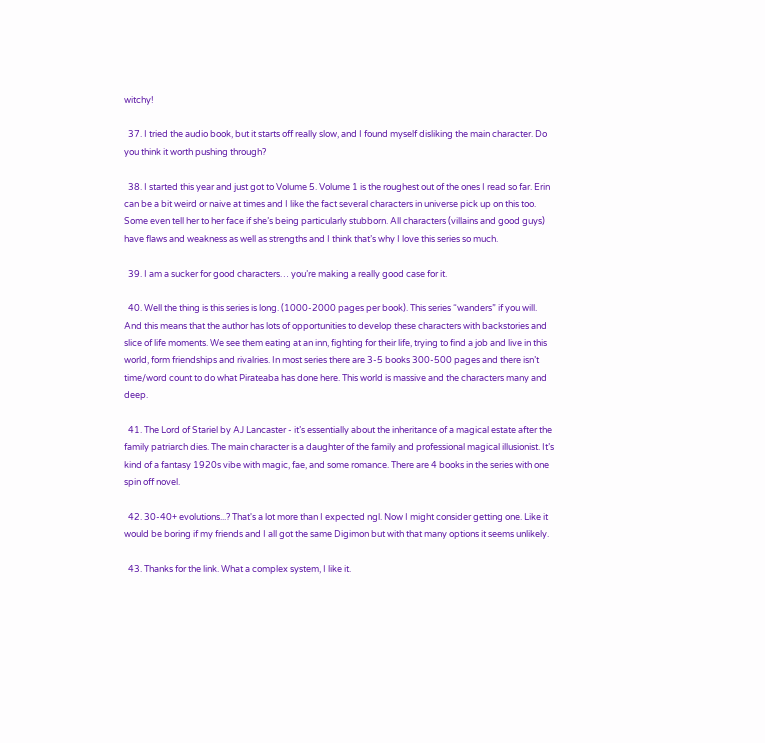witchy!

  37. I tried the audio book, but it starts off really slow, and I found myself disliking the main character. Do you think it worth pushing through?

  38. I started this year and just got to Volume 5. Volume 1 is the roughest out of the ones I read so far. Erin can be a bit weird or naive at times and I like the fact several characters in universe pick up on this too. Some even tell her to her face if she’s being particularly stubborn. All characters (villains and good guys) have flaws and weakness as well as strengths and I think that’s why I love this series so much.

  39. I am a sucker for good characters… you’re making a really good case for it.

  40. Well the thing is this series is long. (1000-2000 pages per book). This series “wanders” if you will. And this means that the author has lots of opportunities to develop these characters with backstories and slice of life moments. We see them eating at an inn, fighting for their life, trying to find a job and live in this world, form friendships and rivalries. In most series there are 3-5 books 300-500 pages and there isn’t time/word count to do what Pirateaba has done here. This world is massive and the characters many and deep.

  41. The Lord of Stariel by AJ Lancaster - it’s essentially about the inheritance of a magical estate after the family patriarch dies. The main character is a daughter of the family and professional magical illusionist. It’s kind of a fantasy 1920s vibe with magic, fae, and some romance. There are 4 books in the series with one spin off novel.

  42. 30-40+ evolutions...? That's a lot more than I expected ngl. Now I might consider getting one. Like it would be boring if my friends and I all got the same Digimon but with that many options it seems unlikely.

  43. Thanks for the link. What a complex system, I like it.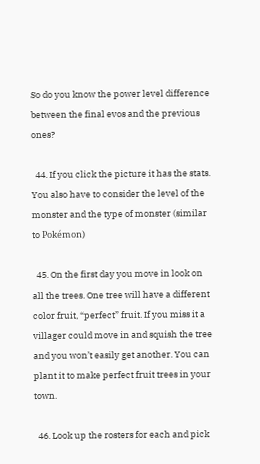So do you know the power level difference between the final evos and the previous ones?

  44. If you click the picture it has the stats. You also have to consider the level of the monster and the type of monster (similar to Pokémon)

  45. On the first day you move in look on all the trees. One tree will have a different color fruit, “perfect” fruit. If you miss it a villager could move in and squish the tree and you won’t easily get another. You can plant it to make perfect fruit trees in your town.

  46. Look up the rosters for each and pick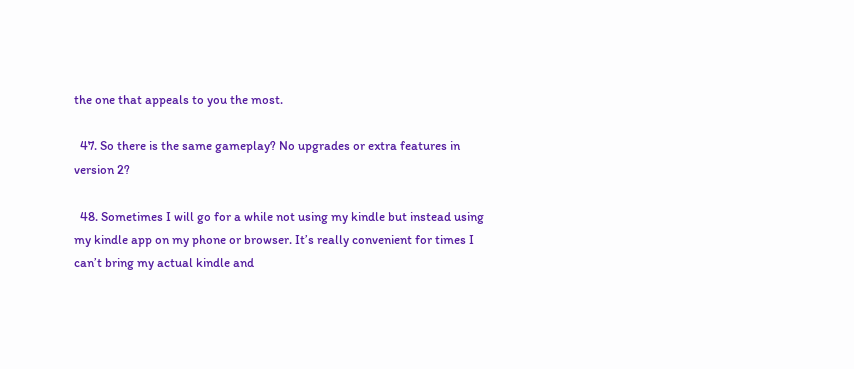the one that appeals to you the most.

  47. So there is the same gameplay? No upgrades or extra features in version 2?

  48. Sometimes I will go for a while not using my kindle but instead using my kindle app on my phone or browser. It’s really convenient for times I can’t bring my actual kindle and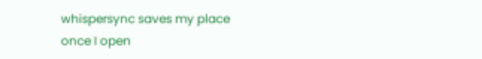whispersync saves my place once I open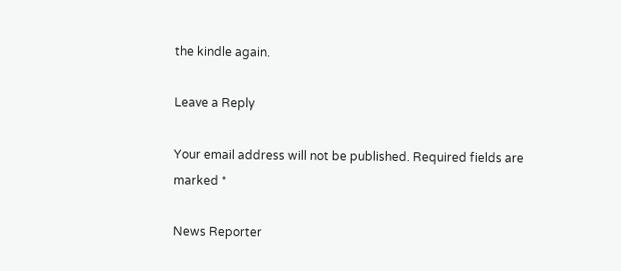the kindle again.

Leave a Reply

Your email address will not be published. Required fields are marked *

News Reporter